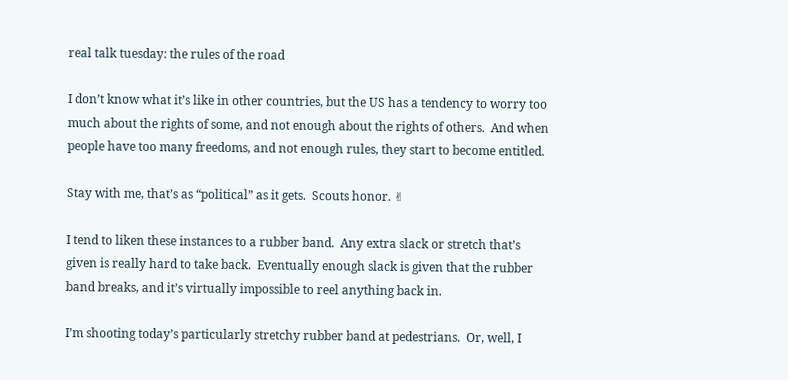real talk tuesday: the rules of the road

I don’t know what it’s like in other countries, but the US has a tendency to worry too much about the rights of some, and not enough about the rights of others.  And when people have too many freedoms, and not enough rules, they start to become entitled.

Stay with me, that’s as “political” as it gets.  Scouts honor. ✌

I tend to liken these instances to a rubber band.  Any extra slack or stretch that’s given is really hard to take back.  Eventually enough slack is given that the rubber band breaks, and it’s virtually impossible to reel anything back in.

I’m shooting today’s particularly stretchy rubber band at pedestrians.  Or, well, I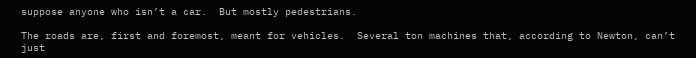suppose anyone who isn’t a car.  But mostly pedestrians.

The roads are, first and foremost, meant for vehicles.  Several ton machines that, according to Newton, can’t just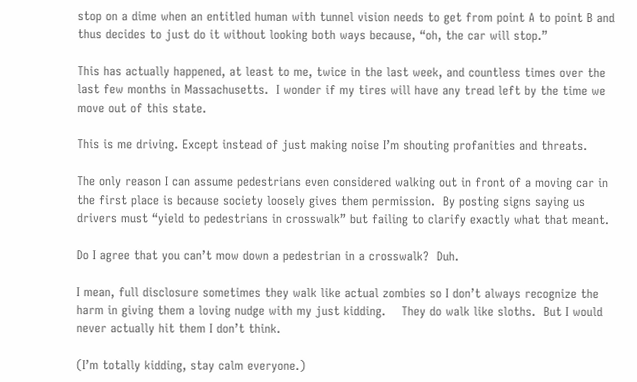stop on a dime when an entitled human with tunnel vision needs to get from point A to point B and thus decides to just do it without looking both ways because, “oh, the car will stop.”

This has actually happened, at least to me, twice in the last week, and countless times over the last few months in Massachusetts.  I wonder if my tires will have any tread left by the time we move out of this state.

This is me driving. Except instead of just making noise I’m shouting profanities and threats.

The only reason I can assume pedestrians even considered walking out in front of a moving car in the first place is because society loosely gives them permission.  By posting signs saying us drivers must “yield to pedestrians in crosswalk” but failing to clarify exactly what that meant.

Do I agree that you can’t mow down a pedestrian in a crosswalk?  Duh.

I mean, full disclosure sometimes they walk like actual zombies so I don’t always recognize the harm in giving them a loving nudge with my just kidding.    They do walk like sloths.  But I would never actually hit them I don’t think.

(I’m totally kidding, stay calm everyone.)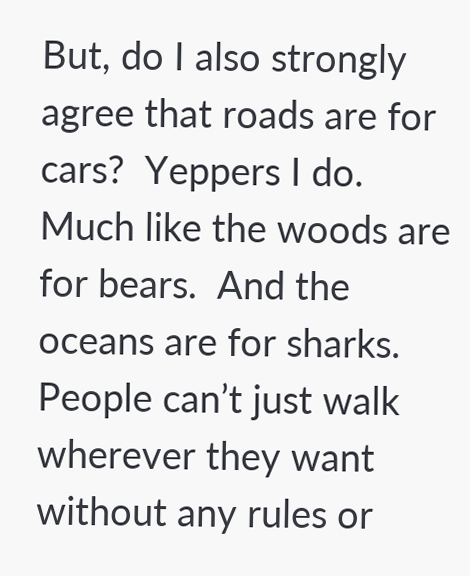But, do I also strongly agree that roads are for cars?  Yeppers I do.  Much like the woods are for bears.  And the oceans are for sharks.  People can’t just walk wherever they want without any rules or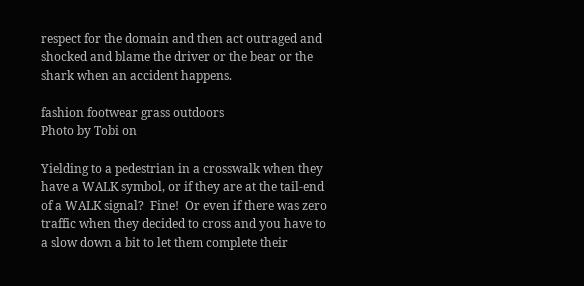respect for the domain and then act outraged and shocked and blame the driver or the bear or the shark when an accident happens.

fashion footwear grass outdoors
Photo by Tobi on

Yielding to a pedestrian in a crosswalk when they have a WALK symbol, or if they are at the tail-end of a WALK signal?  Fine!  Or even if there was zero traffic when they decided to cross and you have to a slow down a bit to let them complete their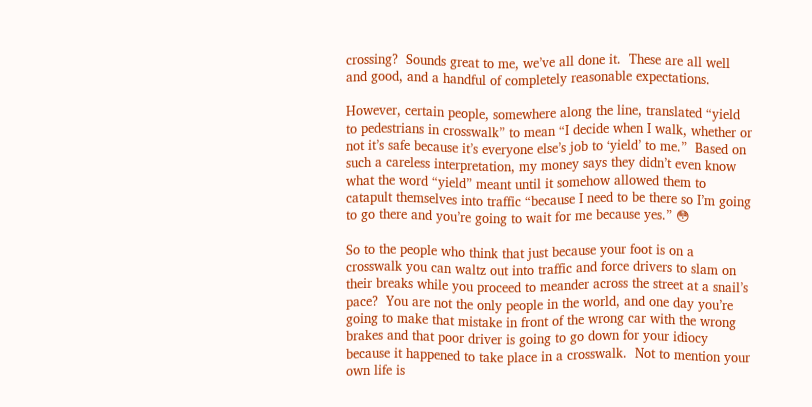crossing?  Sounds great to me, we’ve all done it.  These are all well and good, and a handful of completely reasonable expectations.

However, certain people, somewhere along the line, translated “yield to pedestrians in crosswalk” to mean “I decide when I walk, whether or not it’s safe because it’s everyone else’s job to ‘yield’ to me.”  Based on such a careless interpretation, my money says they didn’t even know what the word “yield” meant until it somehow allowed them to catapult themselves into traffic “because I need to be there so I’m going to go there and you’re going to wait for me because yes.” 😳

So to the people who think that just because your foot is on a crosswalk you can waltz out into traffic and force drivers to slam on their breaks while you proceed to meander across the street at a snail’s pace?  You are not the only people in the world, and one day you’re going to make that mistake in front of the wrong car with the wrong brakes and that poor driver is going to go down for your idiocy because it happened to take place in a crosswalk.  Not to mention your own life is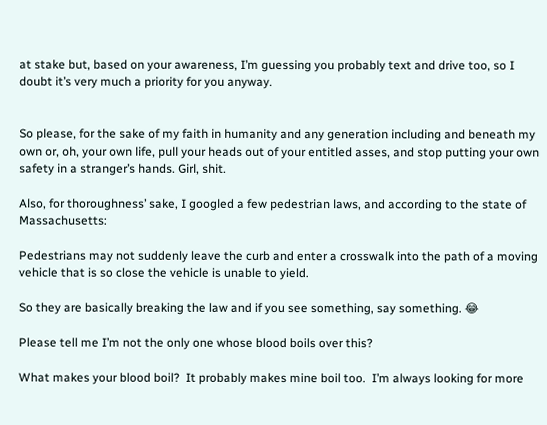at stake but, based on your awareness, I’m guessing you probably text and drive too, so I doubt it’s very much a priority for you anyway.


So please, for the sake of my faith in humanity and any generation including and beneath my own or, oh, your own life, pull your heads out of your entitled asses, and stop putting your own safety in a stranger’s hands. Girl, shit.

Also, for thoroughness’ sake, I googled a few pedestrian laws, and according to the state of Massachusetts:

Pedestrians may not suddenly leave the curb and enter a crosswalk into the path of a moving vehicle that is so close the vehicle is unable to yield.

So they are basically breaking the law and if you see something, say something. 😂

Please tell me I’m not the only one whose blood boils over this?

What makes your blood boil?  It probably makes mine boil too.  I’m always looking for more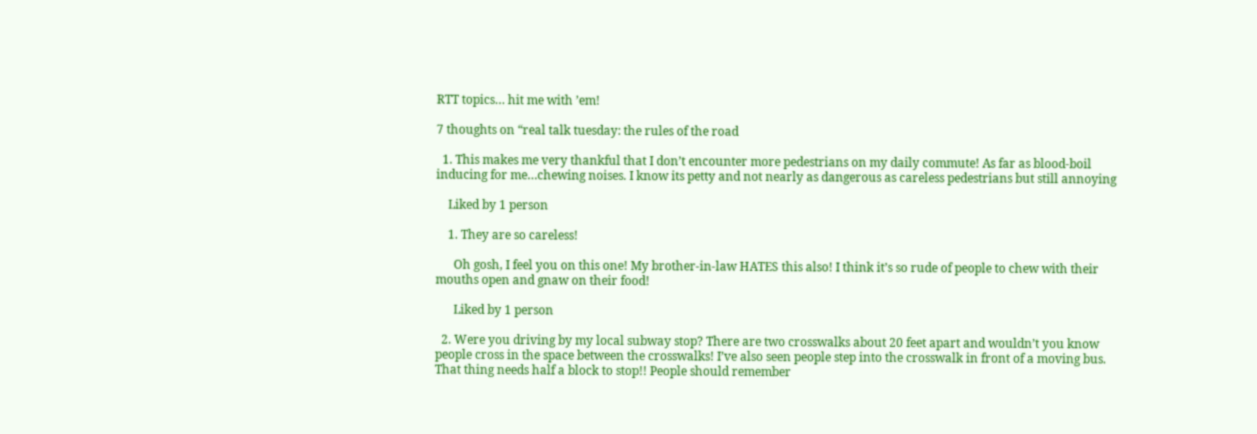RTT topics… hit me with ’em!

7 thoughts on “real talk tuesday: the rules of the road

  1. This makes me very thankful that I don’t encounter more pedestrians on my daily commute! As far as blood-boil inducing for me…chewing noises. I know its petty and not nearly as dangerous as careless pedestrians but still annoying

    Liked by 1 person

    1. They are so careless!

      Oh gosh, I feel you on this one! My brother-in-law HATES this also! I think it’s so rude of people to chew with their mouths open and gnaw on their food!

      Liked by 1 person

  2. Were you driving by my local subway stop? There are two crosswalks about 20 feet apart and wouldn’t you know people cross in the space between the crosswalks! I’ve also seen people step into the crosswalk in front of a moving bus. That thing needs half a block to stop!! People should remember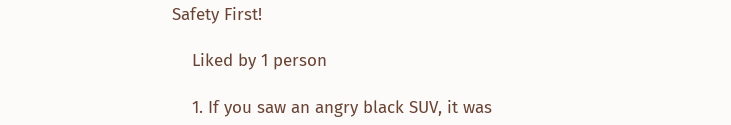Safety First!

    Liked by 1 person

    1. If you saw an angry black SUV, it was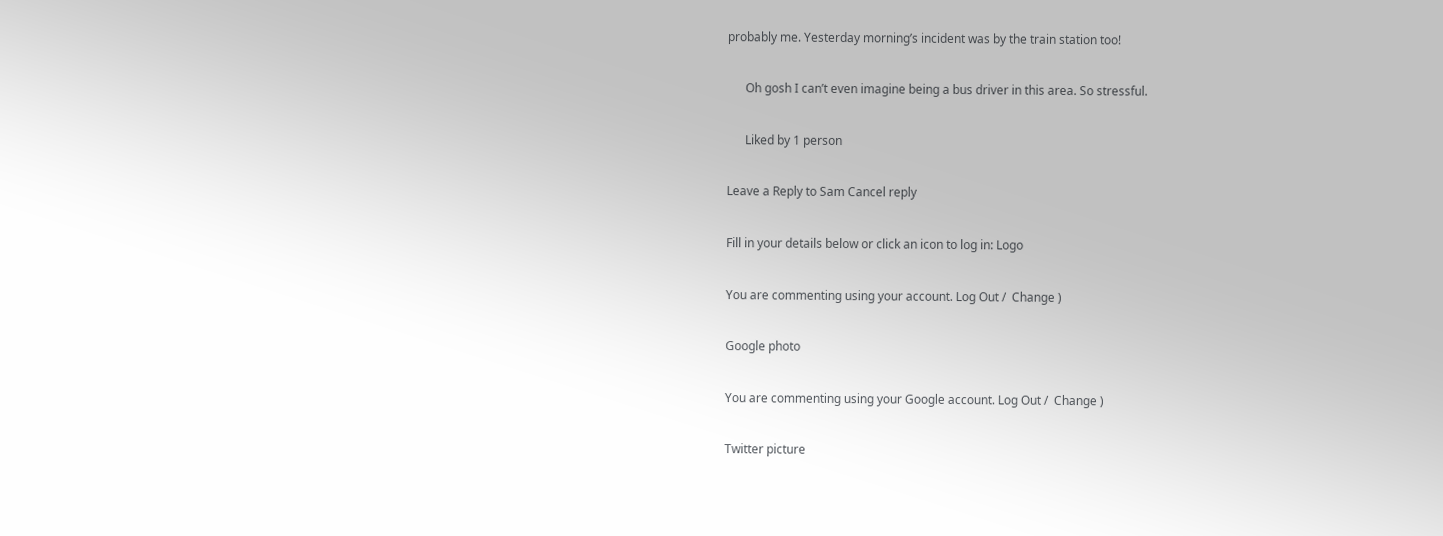probably me. Yesterday morning’s incident was by the train station too!

      Oh gosh I can’t even imagine being a bus driver in this area. So stressful.

      Liked by 1 person

Leave a Reply to Sam Cancel reply

Fill in your details below or click an icon to log in: Logo

You are commenting using your account. Log Out /  Change )

Google photo

You are commenting using your Google account. Log Out /  Change )

Twitter picture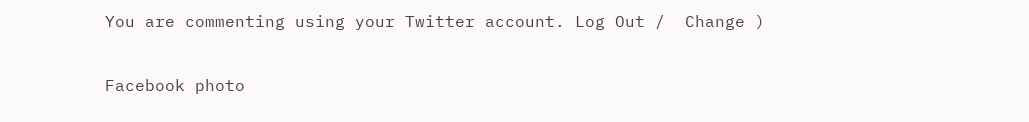You are commenting using your Twitter account. Log Out /  Change )

Facebook photo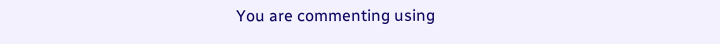You are commenting using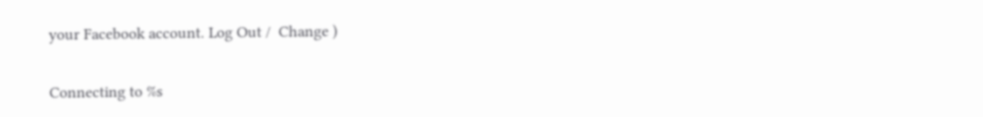your Facebook account. Log Out /  Change )

Connecting to %s